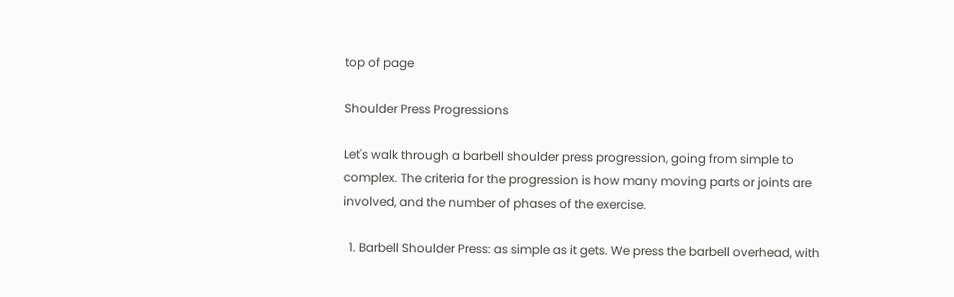top of page

Shoulder Press Progressions

Let's walk through a barbell shoulder press progression, going from simple to complex. The criteria for the progression is how many moving parts or joints are involved, and the number of phases of the exercise.

  1. Barbell Shoulder Press: as simple as it gets. We press the barbell overhead, with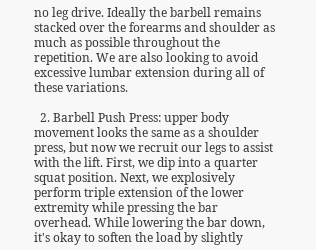no leg drive. Ideally the barbell remains stacked over the forearms and shoulder as much as possible throughout the repetition. We are also looking to avoid excessive lumbar extension during all of these variations.

  2. Barbell Push Press: upper body movement looks the same as a shoulder press, but now we recruit our legs to assist with the lift. First, we dip into a quarter squat position. Next, we explosively perform triple extension of the lower extremity while pressing the bar overhead. While lowering the bar down, it's okay to soften the load by slightly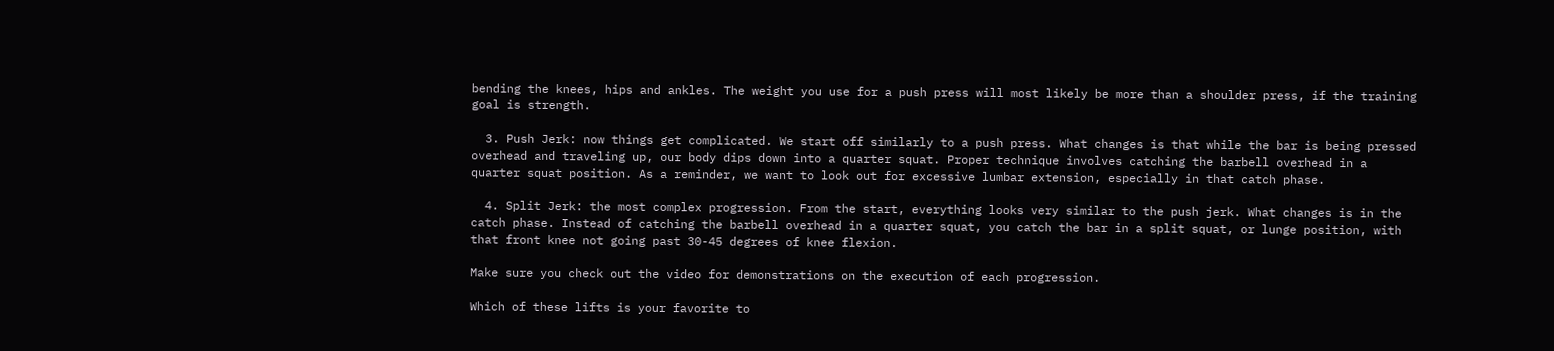bending the knees, hips and ankles. The weight you use for a push press will most likely be more than a shoulder press, if the training goal is strength.

  3. Push Jerk: now things get complicated. We start off similarly to a push press. What changes is that while the bar is being pressed overhead and traveling up, our body dips down into a quarter squat. Proper technique involves catching the barbell overhead in a quarter squat position. As a reminder, we want to look out for excessive lumbar extension, especially in that catch phase.

  4. Split Jerk: the most complex progression. From the start, everything looks very similar to the push jerk. What changes is in the catch phase. Instead of catching the barbell overhead in a quarter squat, you catch the bar in a split squat, or lunge position, with that front knee not going past 30-45 degrees of knee flexion.

Make sure you check out the video for demonstrations on the execution of each progression.

Which of these lifts is your favorite to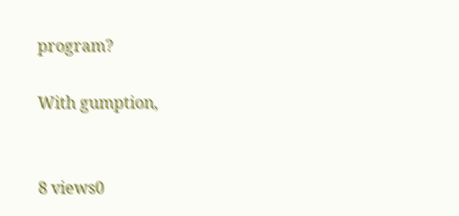program?

With gumption,


8 views0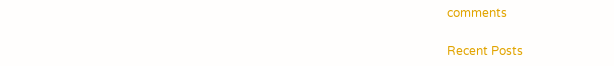comments

Recent Posts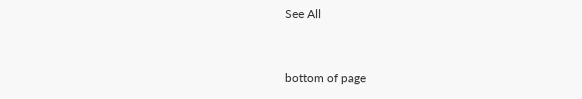See All


bottom of page